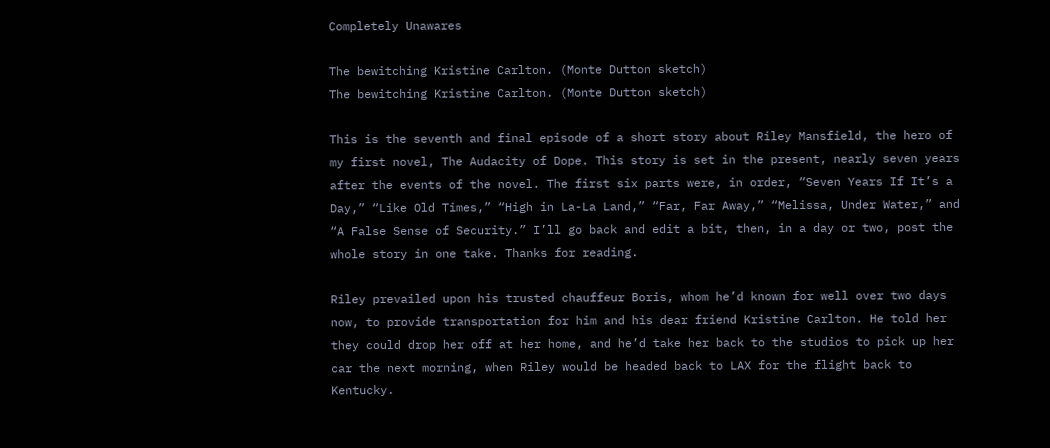Completely Unawares

The bewitching Kristine Carlton. (Monte Dutton sketch)
The bewitching Kristine Carlton. (Monte Dutton sketch)

This is the seventh and final episode of a short story about Riley Mansfield, the hero of my first novel, The Audacity of Dope. This story is set in the present, nearly seven years after the events of the novel. The first six parts were, in order, “Seven Years If It’s a Day,” “Like Old Times,” “High in La-La Land,” “Far, Far Away,” “Melissa, Under Water,” and “A False Sense of Security.” I’ll go back and edit a bit, then, in a day or two, post the whole story in one take. Thanks for reading.

Riley prevailed upon his trusted chauffeur Boris, whom he’d known for well over two days now, to provide transportation for him and his dear friend Kristine Carlton. He told her they could drop her off at her home, and he’d take her back to the studios to pick up her car the next morning, when Riley would be headed back to LAX for the flight back to Kentucky.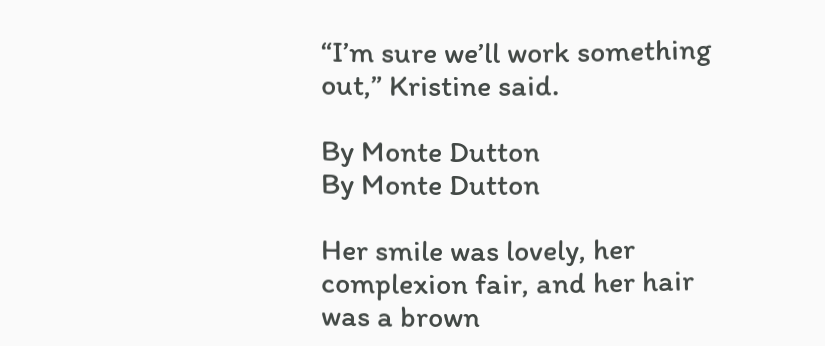“I’m sure we’ll work something out,” Kristine said.

By Monte Dutton
By Monte Dutton

Her smile was lovely, her complexion fair, and her hair was a brown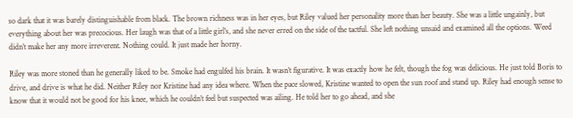so dark that it was barely distinguishable from black. The brown richness was in her eyes, but Riley valued her personality more than her beauty. She was a little ungainly, but everything about her was precocious. Her laugh was that of a little girl’s, and she never erred on the side of the tactful. She left nothing unsaid and examined all the options. Weed didn’t make her any more irreverent. Nothing could. It just made her horny.

Riley was more stoned than he generally liked to be. Smoke had engulfed his brain. It wasn’t figurative. It was exactly how he felt, though the fog was delicious. He just told Boris to drive, and drive is what he did. Neither Riley nor Kristine had any idea where. When the pace slowed, Kristine wanted to open the sun roof and stand up. Riley had enough sense to know that it would not be good for his knee, which he couldn’t feel but suspected was ailing. He told her to go ahead, and she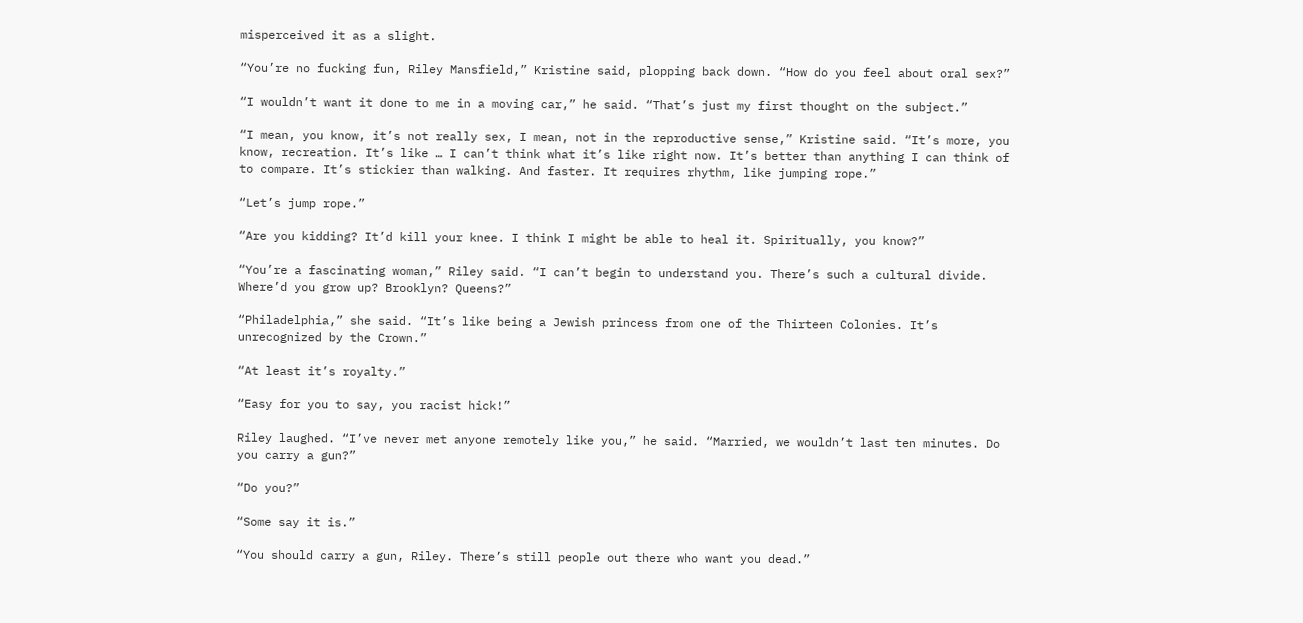misperceived it as a slight.

“You’re no fucking fun, Riley Mansfield,” Kristine said, plopping back down. “How do you feel about oral sex?”

“I wouldn’t want it done to me in a moving car,” he said. “That’s just my first thought on the subject.”

“I mean, you know, it’s not really sex, I mean, not in the reproductive sense,” Kristine said. “It’s more, you know, recreation. It’s like … I can’t think what it’s like right now. It’s better than anything I can think of to compare. It’s stickier than walking. And faster. It requires rhythm, like jumping rope.”

“Let’s jump rope.”

“Are you kidding? It’d kill your knee. I think I might be able to heal it. Spiritually, you know?”

“You’re a fascinating woman,” Riley said. “I can’t begin to understand you. There’s such a cultural divide. Where’d you grow up? Brooklyn? Queens?”

“Philadelphia,” she said. “It’s like being a Jewish princess from one of the Thirteen Colonies. It’s unrecognized by the Crown.”

“At least it’s royalty.”

“Easy for you to say, you racist hick!”

Riley laughed. “I’ve never met anyone remotely like you,” he said. “Married, we wouldn’t last ten minutes. Do you carry a gun?”

“Do you?”

“Some say it is.”

“You should carry a gun, Riley. There’s still people out there who want you dead.”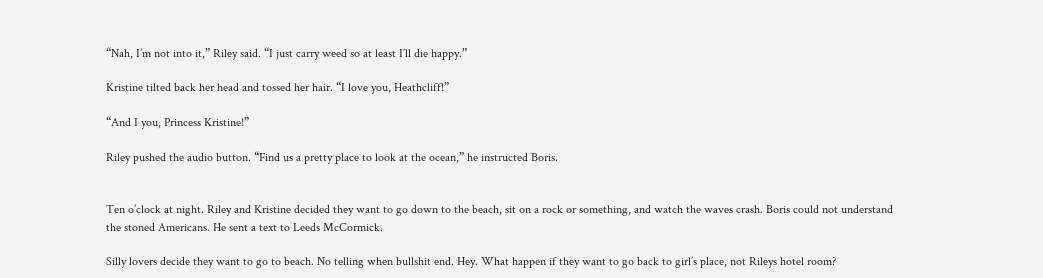“Nah, I’m not into it,” Riley said. “I just carry weed so at least I’ll die happy.”

Kristine tilted back her head and tossed her hair. “I love you, Heathcliff!”

“And I you, Princess Kristine!”

Riley pushed the audio button. “Find us a pretty place to look at the ocean,” he instructed Boris.


Ten o’clock at night. Riley and Kristine decided they want to go down to the beach, sit on a rock or something, and watch the waves crash. Boris could not understand the stoned Americans. He sent a text to Leeds McCormick.

Silly lovers decide they want to go to beach. No telling when bullshit end. Hey. What happen if they want to go back to girl’s place, not Rileys hotel room?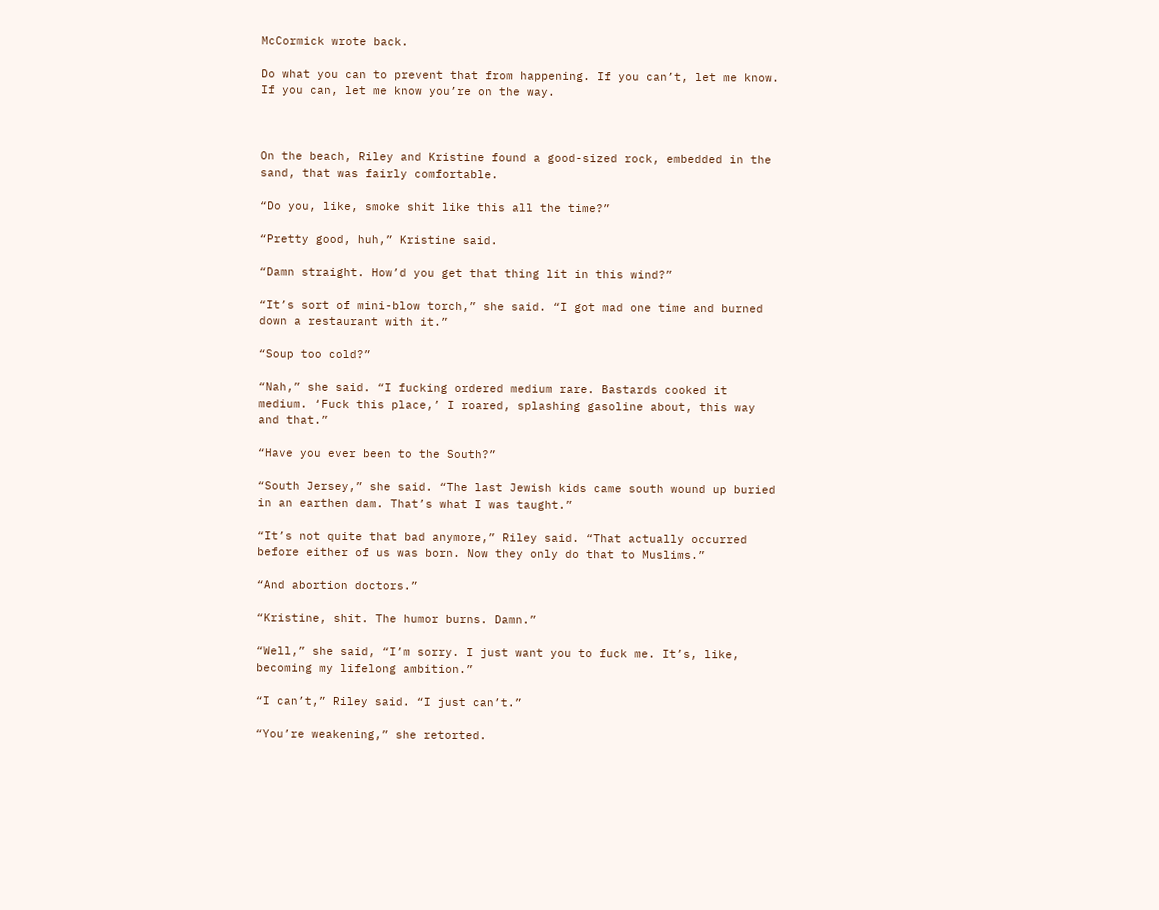McCormick wrote back.

Do what you can to prevent that from happening. If you can’t, let me know. If you can, let me know you’re on the way.



On the beach, Riley and Kristine found a good-sized rock, embedded in the sand, that was fairly comfortable.

“Do you, like, smoke shit like this all the time?”

“Pretty good, huh,” Kristine said.

“Damn straight. How’d you get that thing lit in this wind?”

“It’s sort of mini-blow torch,” she said. “I got mad one time and burned down a restaurant with it.”

“Soup too cold?”

“Nah,” she said. “I fucking ordered medium rare. Bastards cooked it medium. ‘Fuck this place,’ I roared, splashing gasoline about, this way and that.”

“Have you ever been to the South?”

“South Jersey,” she said. “The last Jewish kids came south wound up buried in an earthen dam. That’s what I was taught.”

“It’s not quite that bad anymore,” Riley said. “That actually occurred before either of us was born. Now they only do that to Muslims.”

“And abortion doctors.”

“Kristine, shit. The humor burns. Damn.”

“Well,” she said, “I’m sorry. I just want you to fuck me. It’s, like, becoming my lifelong ambition.”

“I can’t,” Riley said. “I just can’t.”

“You’re weakening,” she retorted.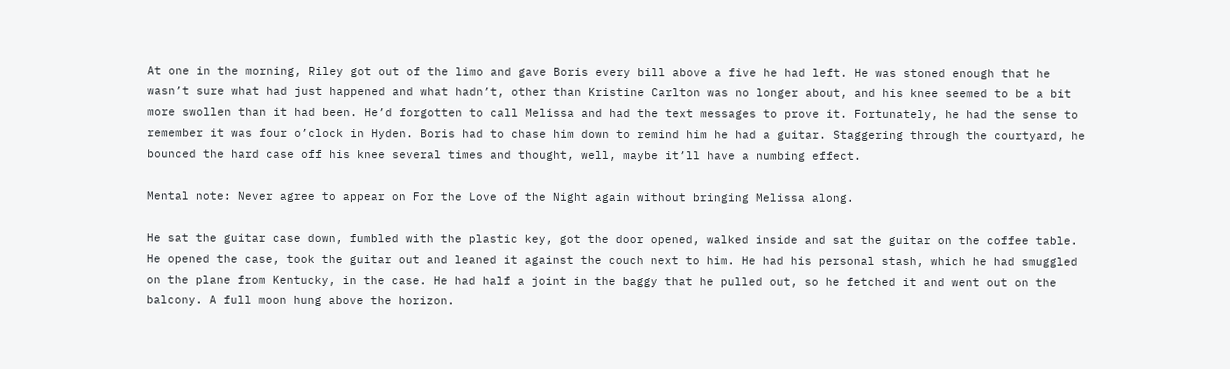At one in the morning, Riley got out of the limo and gave Boris every bill above a five he had left. He was stoned enough that he wasn’t sure what had just happened and what hadn’t, other than Kristine Carlton was no longer about, and his knee seemed to be a bit more swollen than it had been. He’d forgotten to call Melissa and had the text messages to prove it. Fortunately, he had the sense to remember it was four o’clock in Hyden. Boris had to chase him down to remind him he had a guitar. Staggering through the courtyard, he bounced the hard case off his knee several times and thought, well, maybe it’ll have a numbing effect.

Mental note: Never agree to appear on For the Love of the Night again without bringing Melissa along.

He sat the guitar case down, fumbled with the plastic key, got the door opened, walked inside and sat the guitar on the coffee table. He opened the case, took the guitar out and leaned it against the couch next to him. He had his personal stash, which he had smuggled on the plane from Kentucky, in the case. He had half a joint in the baggy that he pulled out, so he fetched it and went out on the balcony. A full moon hung above the horizon.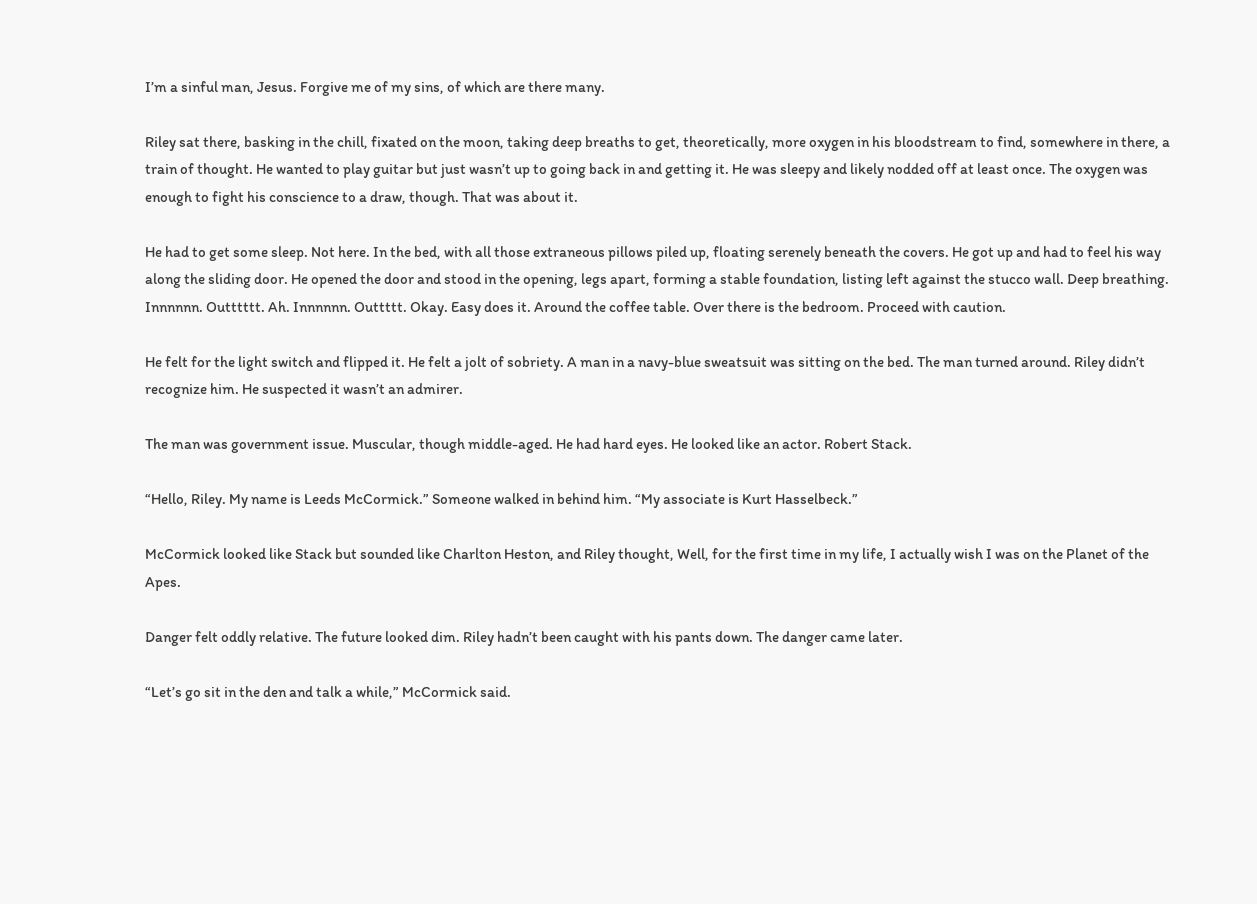I’m a sinful man, Jesus. Forgive me of my sins, of which are there many.

Riley sat there, basking in the chill, fixated on the moon, taking deep breaths to get, theoretically, more oxygen in his bloodstream to find, somewhere in there, a train of thought. He wanted to play guitar but just wasn’t up to going back in and getting it. He was sleepy and likely nodded off at least once. The oxygen was enough to fight his conscience to a draw, though. That was about it.

He had to get some sleep. Not here. In the bed, with all those extraneous pillows piled up, floating serenely beneath the covers. He got up and had to feel his way along the sliding door. He opened the door and stood in the opening, legs apart, forming a stable foundation, listing left against the stucco wall. Deep breathing. Innnnnn. Outttttt. Ah. Innnnnn. Outtttt. Okay. Easy does it. Around the coffee table. Over there is the bedroom. Proceed with caution.

He felt for the light switch and flipped it. He felt a jolt of sobriety. A man in a navy-blue sweatsuit was sitting on the bed. The man turned around. Riley didn’t recognize him. He suspected it wasn’t an admirer.

The man was government issue. Muscular, though middle-aged. He had hard eyes. He looked like an actor. Robert Stack.

“Hello, Riley. My name is Leeds McCormick.” Someone walked in behind him. “My associate is Kurt Hasselbeck.”

McCormick looked like Stack but sounded like Charlton Heston, and Riley thought, Well, for the first time in my life, I actually wish I was on the Planet of the Apes.

Danger felt oddly relative. The future looked dim. Riley hadn’t been caught with his pants down. The danger came later.

“Let’s go sit in the den and talk a while,” McCormick said.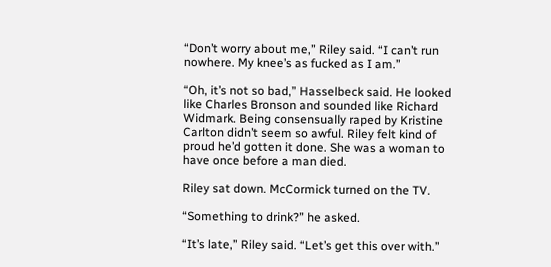“Don’t worry about me,” Riley said. “I can’t run nowhere. My knee’s as fucked as I am.”

“Oh, it’s not so bad,” Hasselbeck said. He looked like Charles Bronson and sounded like Richard Widmark. Being consensually raped by Kristine Carlton didn’t seem so awful. Riley felt kind of proud he’d gotten it done. She was a woman to have once before a man died.

Riley sat down. McCormick turned on the TV.

“Something to drink?” he asked.

“It’s late,” Riley said. “Let’s get this over with.”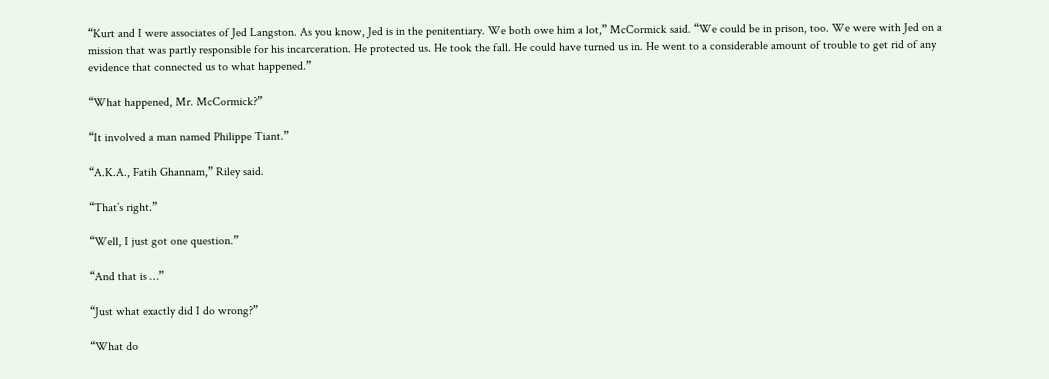“Kurt and I were associates of Jed Langston. As you know, Jed is in the penitentiary. We both owe him a lot,” McCormick said. “We could be in prison, too. We were with Jed on a mission that was partly responsible for his incarceration. He protected us. He took the fall. He could have turned us in. He went to a considerable amount of trouble to get rid of any evidence that connected us to what happened.”

“What happened, Mr. McCormick?”

“It involved a man named Philippe Tiant.”

“A.K.A., Fatih Ghannam,” Riley said.

“That’s right.”

“Well, I just got one question.”

“And that is …”

“Just what exactly did I do wrong?”

“What do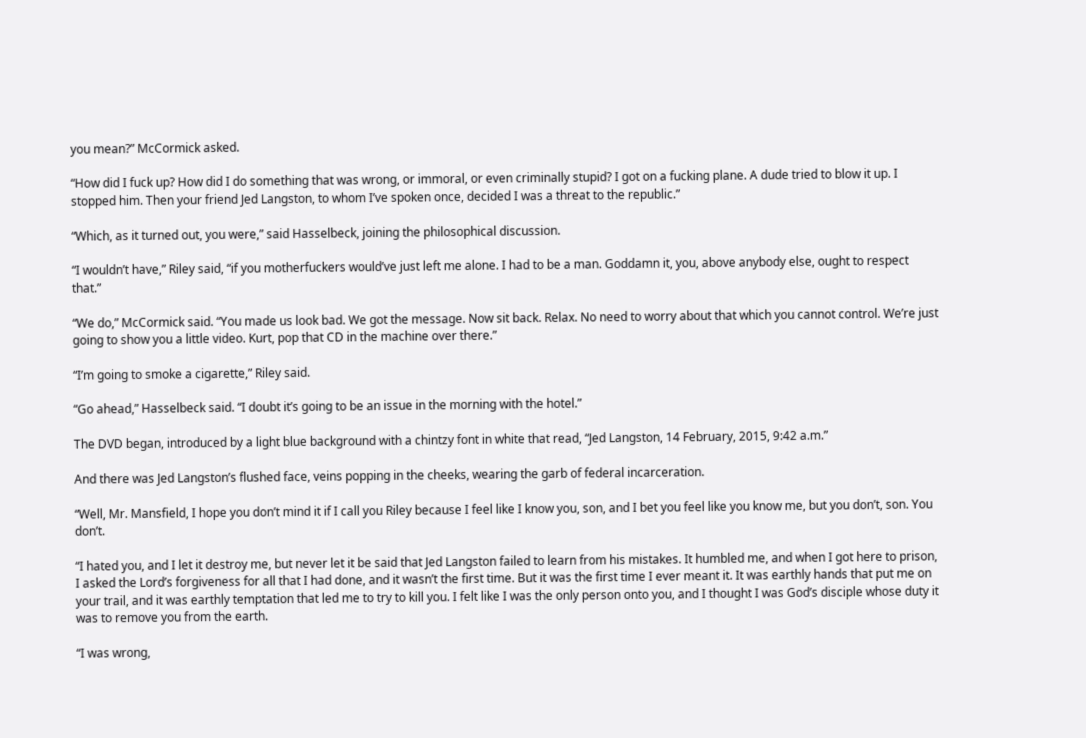you mean?” McCormick asked.

“How did I fuck up? How did I do something that was wrong, or immoral, or even criminally stupid? I got on a fucking plane. A dude tried to blow it up. I stopped him. Then your friend Jed Langston, to whom I’ve spoken once, decided I was a threat to the republic.”

“Which, as it turned out, you were,” said Hasselbeck, joining the philosophical discussion.

“I wouldn’t have,” Riley said, “if you motherfuckers would’ve just left me alone. I had to be a man. Goddamn it, you, above anybody else, ought to respect that.”

“We do,” McCormick said. “You made us look bad. We got the message. Now sit back. Relax. No need to worry about that which you cannot control. We’re just going to show you a little video. Kurt, pop that CD in the machine over there.”

“I’m going to smoke a cigarette,” Riley said.

“Go ahead,” Hasselbeck said. “I doubt it’s going to be an issue in the morning with the hotel.”

The DVD began, introduced by a light blue background with a chintzy font in white that read, “Jed Langston, 14 February, 2015, 9:42 a.m.”

And there was Jed Langston’s flushed face, veins popping in the cheeks, wearing the garb of federal incarceration.

“Well, Mr. Mansfield, I hope you don’t mind it if I call you Riley because I feel like I know you, son, and I bet you feel like you know me, but you don’t, son. You don’t.

“I hated you, and I let it destroy me, but never let it be said that Jed Langston failed to learn from his mistakes. It humbled me, and when I got here to prison, I asked the Lord’s forgiveness for all that I had done, and it wasn’t the first time. But it was the first time I ever meant it. It was earthly hands that put me on your trail, and it was earthly temptation that led me to try to kill you. I felt like I was the only person onto you, and I thought I was God’s disciple whose duty it was to remove you from the earth.

“I was wrong,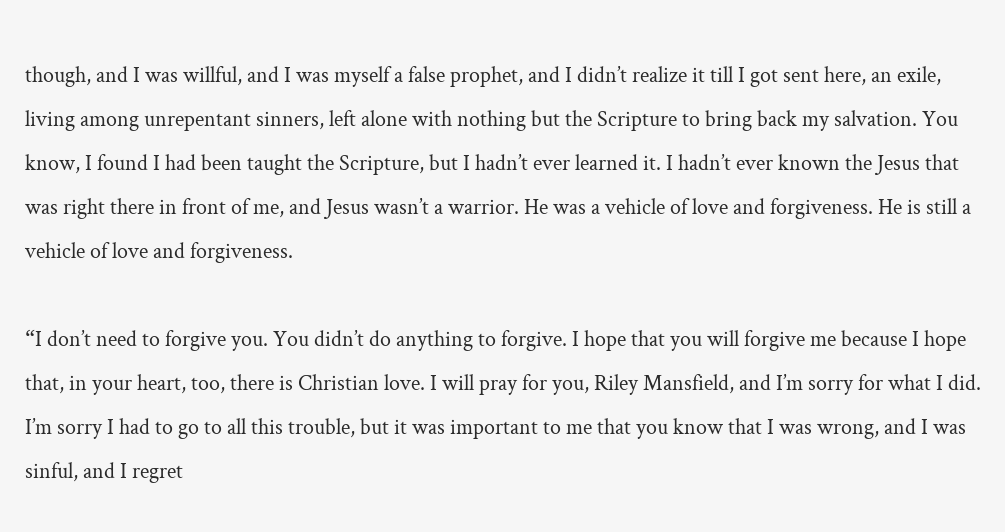though, and I was willful, and I was myself a false prophet, and I didn’t realize it till I got sent here, an exile, living among unrepentant sinners, left alone with nothing but the Scripture to bring back my salvation. You know, I found I had been taught the Scripture, but I hadn’t ever learned it. I hadn’t ever known the Jesus that was right there in front of me, and Jesus wasn’t a warrior. He was a vehicle of love and forgiveness. He is still a vehicle of love and forgiveness.

“I don’t need to forgive you. You didn’t do anything to forgive. I hope that you will forgive me because I hope that, in your heart, too, there is Christian love. I will pray for you, Riley Mansfield, and I’m sorry for what I did. I’m sorry I had to go to all this trouble, but it was important to me that you know that I was wrong, and I was sinful, and I regret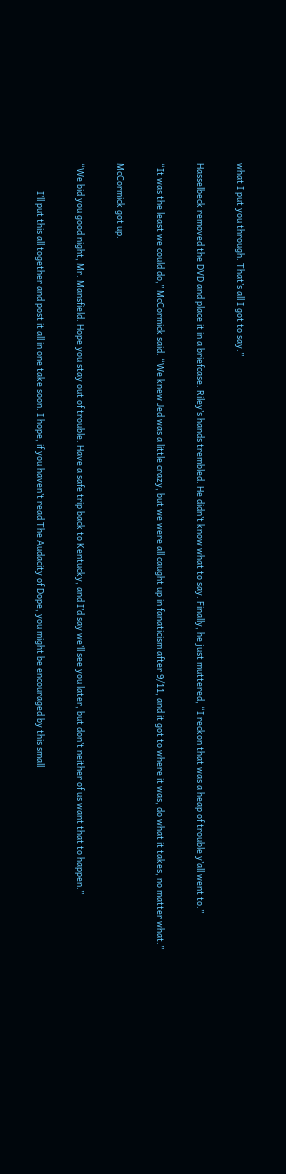what I put you through. That’s all I got to say.”

Hasselbeck removed the DVD and place it in a briefcase. Riley’s hands trembled. He didn’t know what to say. Finally, he just muttered, “I reckon that was a heap of trouble y’all went to.”

“It was the least we could do,” McCormick said. “We knew Jed was a little crazy, but we were all caught up in fanaticism after 9/11, and it got to where it was, do what it takes, no matter what.”

McCormick got up.

“We bid you good night, Mr. Mansfield. Hope you stay out of trouble. Have a safe trip back to Kentucky, and I’d say we’ll see you later, but don’t neither of us want that to happen.”

              I’ll put this all together and post it all in one take soon. I hope, if you haven’t read The Audacity of Dope, you might be encouraged by this small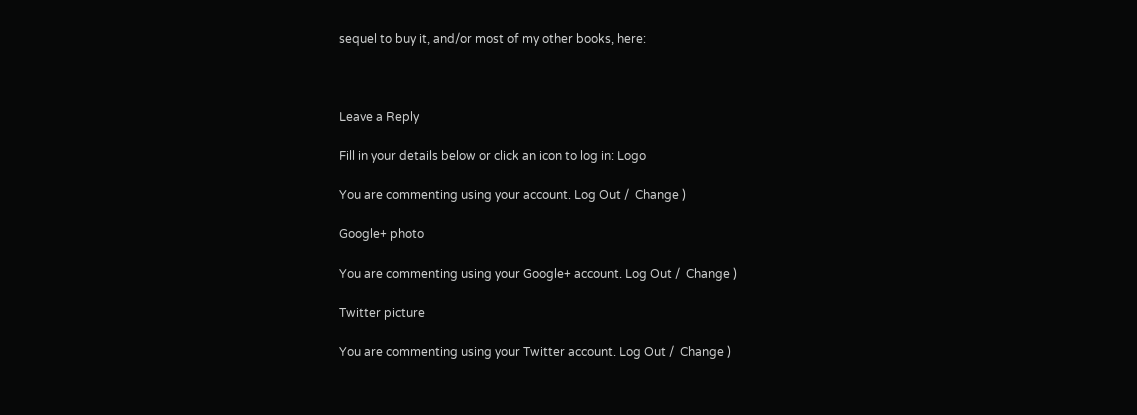sequel to buy it, and/or most of my other books, here:



Leave a Reply

Fill in your details below or click an icon to log in: Logo

You are commenting using your account. Log Out /  Change )

Google+ photo

You are commenting using your Google+ account. Log Out /  Change )

Twitter picture

You are commenting using your Twitter account. Log Out /  Change )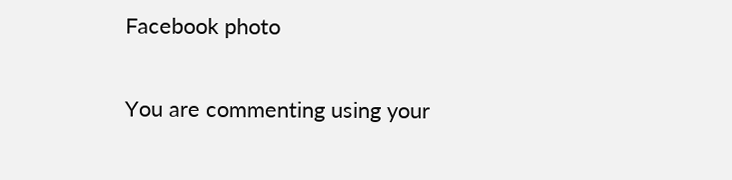Facebook photo

You are commenting using your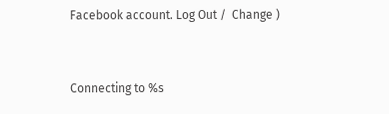Facebook account. Log Out /  Change )


Connecting to %s